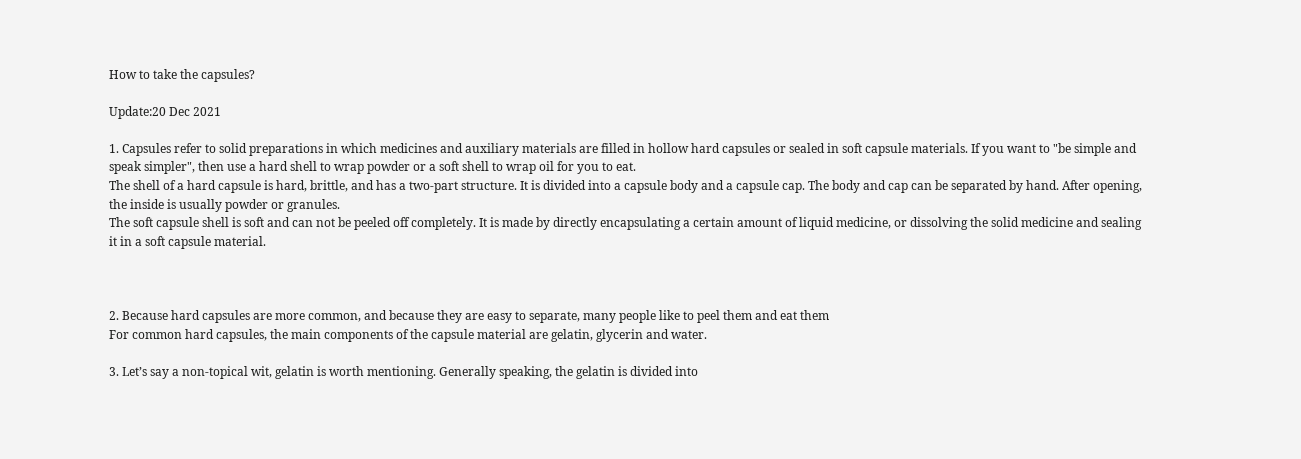How to take the capsules?

Update:20 Dec 2021

1. Capsules refer to solid preparations in which medicines and auxiliary materials are filled in hollow hard capsules or sealed in soft capsule materials. If you want to "be simple and speak simpler", then use a hard shell to wrap powder or a soft shell to wrap oil for you to eat.
The shell of a hard capsule is hard, brittle, and has a two-part structure. It is divided into a capsule body and a capsule cap. The body and cap can be separated by hand. After opening, the inside is usually powder or granules.
The soft capsule shell is soft and can not be peeled off completely. It is made by directly encapsulating a certain amount of liquid medicine, or dissolving the solid medicine and sealing it in a soft capsule material.



2. Because hard capsules are more common, and because they are easy to separate, many people like to peel them and eat them
For common hard capsules, the main components of the capsule material are gelatin, glycerin and water.

3. Let’s say a non-topical wit, gelatin is worth mentioning. Generally speaking, the gelatin is divided into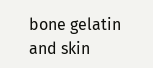bone gelatin and skin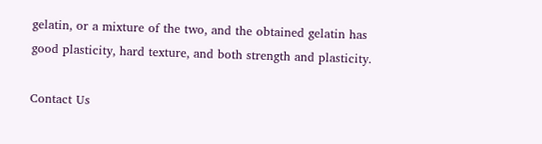gelatin, or a mixture of the two, and the obtained gelatin has good plasticity, hard texture, and both strength and plasticity.

Contact Us